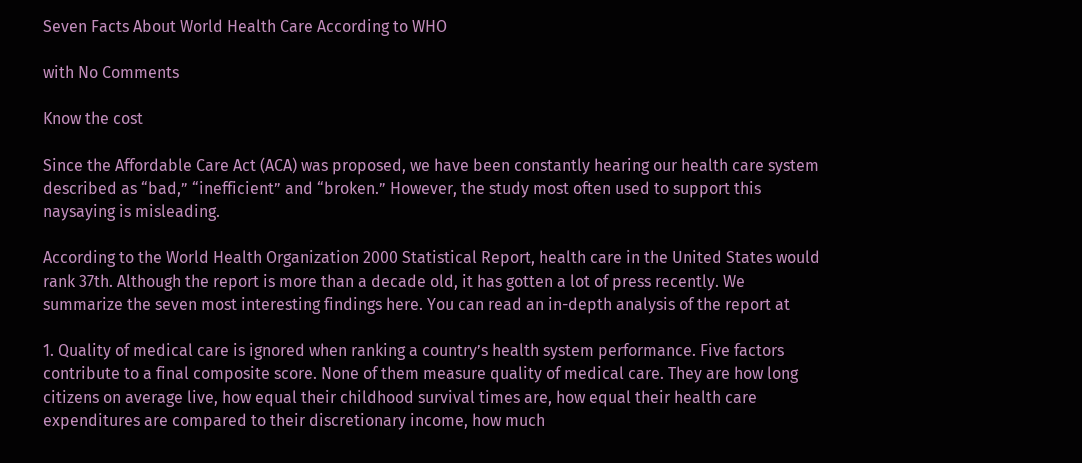Seven Facts About World Health Care According to WHO

with No Comments

Know the cost

Since the Affordable Care Act (ACA) was proposed, we have been constantly hearing our health care system described as “bad,” “inefficient” and “broken.” However, the study most often used to support this naysaying is misleading.

According to the World Health Organization 2000 Statistical Report, health care in the United States would rank 37th. Although the report is more than a decade old, it has gotten a lot of press recently. We summarize the seven most interesting findings here. You can read an in-depth analysis of the report at

1. Quality of medical care is ignored when ranking a country’s health system performance. Five factors contribute to a final composite score. None of them measure quality of medical care. They are how long citizens on average live, how equal their childhood survival times are, how equal their health care expenditures are compared to their discretionary income, how much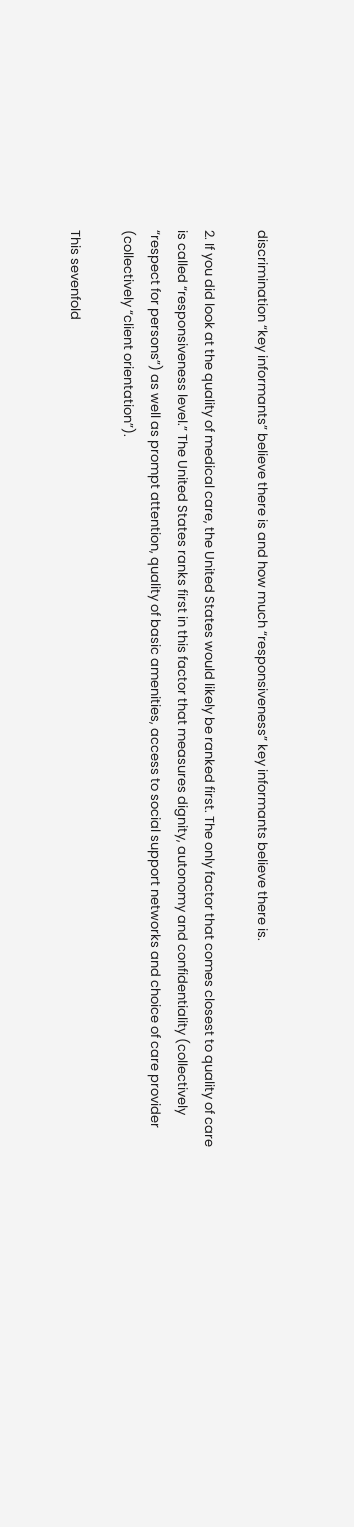discrimination “key informants” believe there is and how much “responsiveness” key informants believe there is.

2. If you did look at the quality of medical care, the United States would likely be ranked first. The only factor that comes closest to quality of care is called “responsiveness level.” The United States ranks first in this factor that measures dignity, autonomy and confidentiality (collectively “respect for persons”) as well as prompt attention, quality of basic amenities, access to social support networks and choice of care provider (collectively “client orientation”).

This sevenfold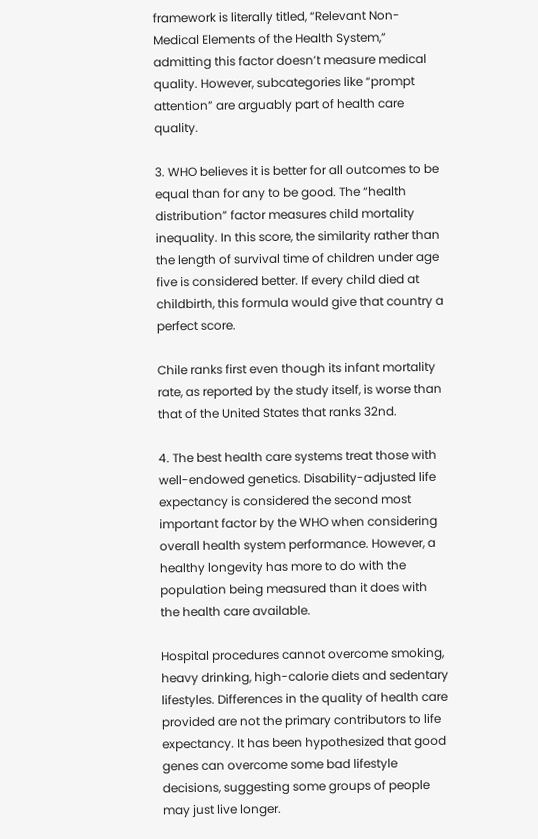framework is literally titled, “Relevant Non-Medical Elements of the Health System,” admitting this factor doesn’t measure medical quality. However, subcategories like “prompt attention” are arguably part of health care quality.

3. WHO believes it is better for all outcomes to be equal than for any to be good. The “health distribution” factor measures child mortality inequality. In this score, the similarity rather than the length of survival time of children under age five is considered better. If every child died at childbirth, this formula would give that country a perfect score.

Chile ranks first even though its infant mortality rate, as reported by the study itself, is worse than that of the United States that ranks 32nd.

4. The best health care systems treat those with well-endowed genetics. Disability-adjusted life expectancy is considered the second most important factor by the WHO when considering overall health system performance. However, a healthy longevity has more to do with the population being measured than it does with the health care available.

Hospital procedures cannot overcome smoking, heavy drinking, high-calorie diets and sedentary lifestyles. Differences in the quality of health care provided are not the primary contributors to life expectancy. It has been hypothesized that good genes can overcome some bad lifestyle decisions, suggesting some groups of people may just live longer.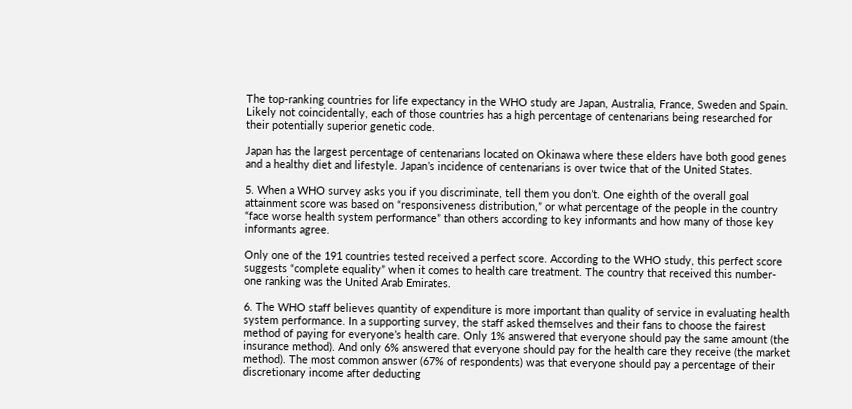The top-ranking countries for life expectancy in the WHO study are Japan, Australia, France, Sweden and Spain. Likely not coincidentally, each of those countries has a high percentage of centenarians being researched for their potentially superior genetic code.

Japan has the largest percentage of centenarians located on Okinawa where these elders have both good genes and a healthy diet and lifestyle. Japan’s incidence of centenarians is over twice that of the United States.

5. When a WHO survey asks you if you discriminate, tell them you don’t. One eighth of the overall goal attainment score was based on “responsiveness distribution,” or what percentage of the people in the country “face worse health system performance” than others according to key informants and how many of those key informants agree.

Only one of the 191 countries tested received a perfect score. According to the WHO study, this perfect score suggests “complete equality” when it comes to health care treatment. The country that received this number-one ranking was the United Arab Emirates.

6. The WHO staff believes quantity of expenditure is more important than quality of service in evaluating health system performance. In a supporting survey, the staff asked themselves and their fans to choose the fairest method of paying for everyone’s health care. Only 1% answered that everyone should pay the same amount (the insurance method). And only 6% answered that everyone should pay for the health care they receive (the market method). The most common answer (67% of respondents) was that everyone should pay a percentage of their discretionary income after deducting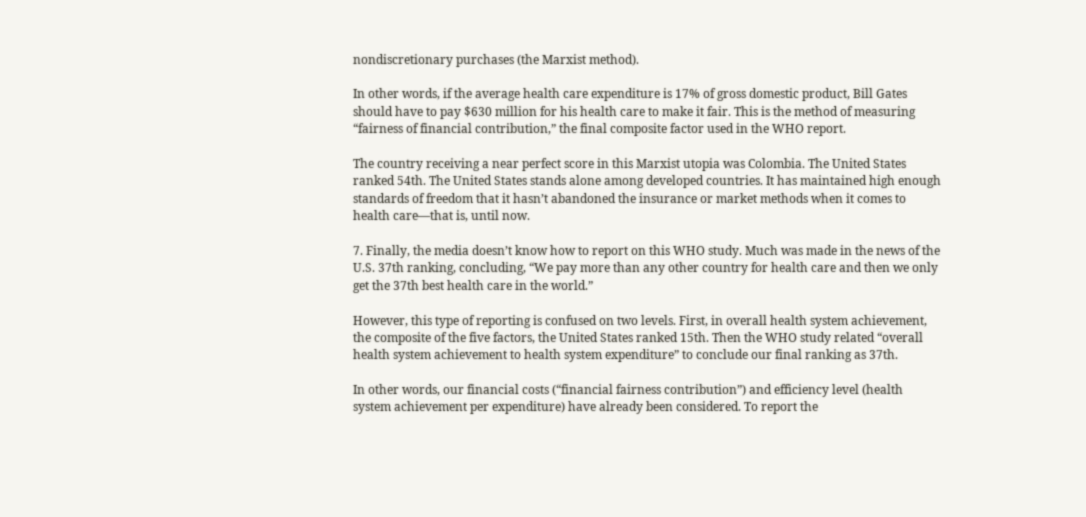nondiscretionary purchases (the Marxist method).

In other words, if the average health care expenditure is 17% of gross domestic product, Bill Gates should have to pay $630 million for his health care to make it fair. This is the method of measuring “fairness of financial contribution,” the final composite factor used in the WHO report.

The country receiving a near perfect score in this Marxist utopia was Colombia. The United States ranked 54th. The United States stands alone among developed countries. It has maintained high enough standards of freedom that it hasn’t abandoned the insurance or market methods when it comes to health care—that is, until now.

7. Finally, the media doesn’t know how to report on this WHO study. Much was made in the news of the U.S. 37th ranking, concluding, “We pay more than any other country for health care and then we only get the 37th best health care in the world.”

However, this type of reporting is confused on two levels. First, in overall health system achievement, the composite of the five factors, the United States ranked 15th. Then the WHO study related “overall health system achievement to health system expenditure” to conclude our final ranking as 37th.

In other words, our financial costs (“financial fairness contribution”) and efficiency level (health system achievement per expenditure) have already been considered. To report the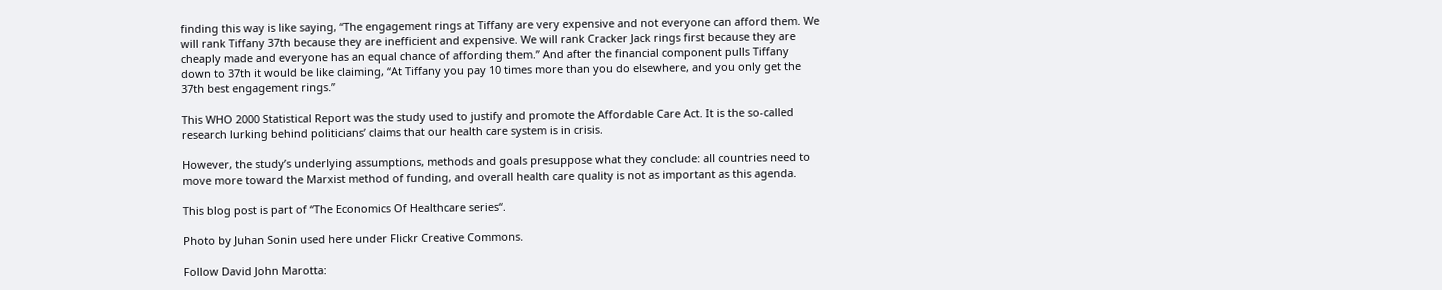finding this way is like saying, “The engagement rings at Tiffany are very expensive and not everyone can afford them. We will rank Tiffany 37th because they are inefficient and expensive. We will rank Cracker Jack rings first because they are cheaply made and everyone has an equal chance of affording them.” And after the financial component pulls Tiffany down to 37th it would be like claiming, “At Tiffany you pay 10 times more than you do elsewhere, and you only get the 37th best engagement rings.”

This WHO 2000 Statistical Report was the study used to justify and promote the Affordable Care Act. It is the so-called research lurking behind politicians’ claims that our health care system is in crisis.

However, the study’s underlying assumptions, methods and goals presuppose what they conclude: all countries need to move more toward the Marxist method of funding, and overall health care quality is not as important as this agenda.

This blog post is part of “The Economics Of Healthcare series“.

Photo by Juhan Sonin used here under Flickr Creative Commons.

Follow David John Marotta: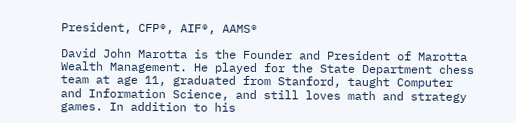President, CFP®, AIF®, AAMS®

David John Marotta is the Founder and President of Marotta Wealth Management. He played for the State Department chess team at age 11, graduated from Stanford, taught Computer and Information Science, and still loves math and strategy games. In addition to his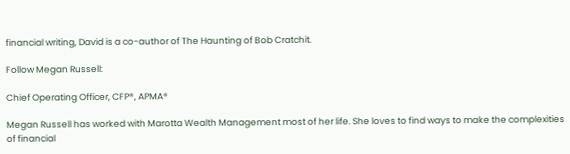financial writing, David is a co-author of The Haunting of Bob Cratchit.

Follow Megan Russell:

Chief Operating Officer, CFP®, APMA®

Megan Russell has worked with Marotta Wealth Management most of her life. She loves to find ways to make the complexities of financial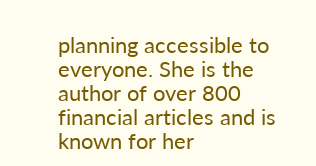planning accessible to everyone. She is the author of over 800 financial articles and is known for her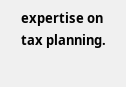expertise on tax planning.